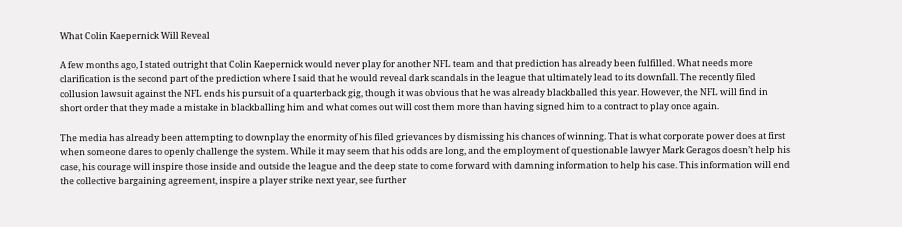What Colin Kaepernick Will Reveal

A few months ago, I stated outright that Colin Kaepernick would never play for another NFL team and that prediction has already been fulfilled. What needs more clarification is the second part of the prediction where I said that he would reveal dark scandals in the league that ultimately lead to its downfall. The recently filed collusion lawsuit against the NFL ends his pursuit of a quarterback gig, though it was obvious that he was already blackballed this year. However, the NFL will find in short order that they made a mistake in blackballing him and what comes out will cost them more than having signed him to a contract to play once again.

The media has already been attempting to downplay the enormity of his filed grievances by dismissing his chances of winning. That is what corporate power does at first when someone dares to openly challenge the system. While it may seem that his odds are long, and the employment of questionable lawyer Mark Geragos doesn’t help his case, his courage will inspire those inside and outside the league and the deep state to come forward with damning information to help his case. This information will end the collective bargaining agreement, inspire a player strike next year, see further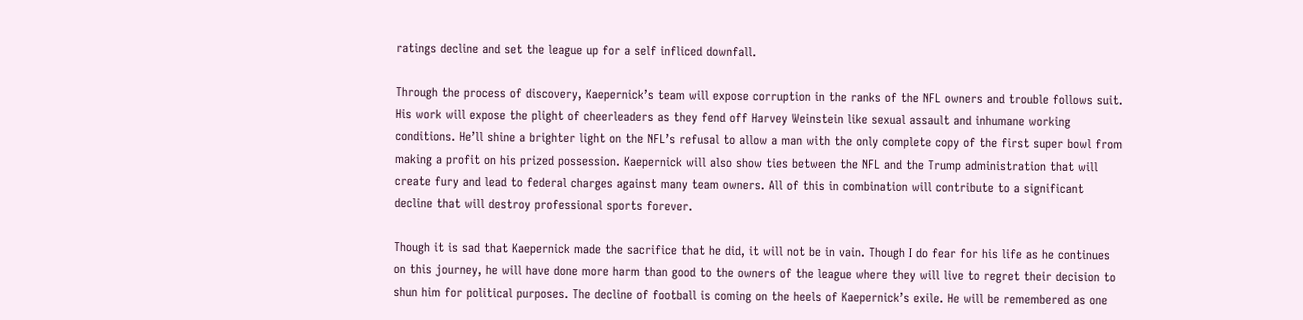ratings decline and set the league up for a self infliced downfall.

Through the process of discovery, Kaepernick’s team will expose corruption in the ranks of the NFL owners and trouble follows suit. His work will expose the plight of cheerleaders as they fend off Harvey Weinstein like sexual assault and inhumane working conditions. He’ll shine a brighter light on the NFL’s refusal to allow a man with the only complete copy of the first super bowl from making a profit on his prized possession. Kaepernick will also show ties between the NFL and the Trump administration that will create fury and lead to federal charges against many team owners. All of this in combination will contribute to a significant decline that will destroy professional sports forever.

Though it is sad that Kaepernick made the sacrifice that he did, it will not be in vain. Though I do fear for his life as he continues on this journey, he will have done more harm than good to the owners of the league where they will live to regret their decision to shun him for political purposes. The decline of football is coming on the heels of Kaepernick’s exile. He will be remembered as one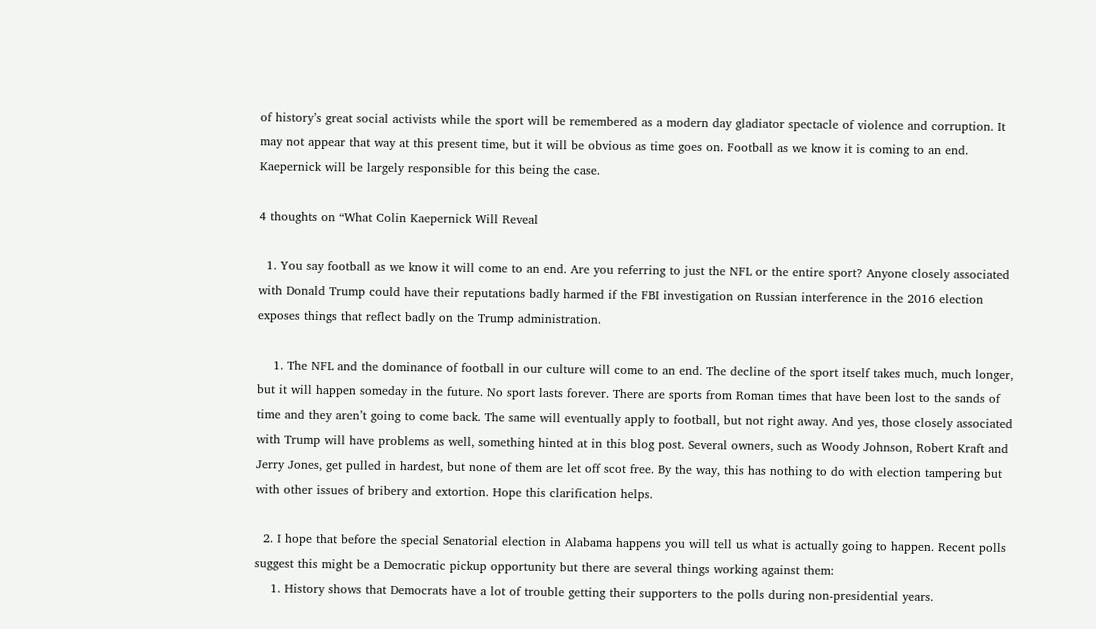of history’s great social activists while the sport will be remembered as a modern day gladiator spectacle of violence and corruption. It may not appear that way at this present time, but it will be obvious as time goes on. Football as we know it is coming to an end. Kaepernick will be largely responsible for this being the case.

4 thoughts on “What Colin Kaepernick Will Reveal

  1. You say football as we know it will come to an end. Are you referring to just the NFL or the entire sport? Anyone closely associated with Donald Trump could have their reputations badly harmed if the FBI investigation on Russian interference in the 2016 election exposes things that reflect badly on the Trump administration.

    1. The NFL and the dominance of football in our culture will come to an end. The decline of the sport itself takes much, much longer, but it will happen someday in the future. No sport lasts forever. There are sports from Roman times that have been lost to the sands of time and they aren’t going to come back. The same will eventually apply to football, but not right away. And yes, those closely associated with Trump will have problems as well, something hinted at in this blog post. Several owners, such as Woody Johnson, Robert Kraft and Jerry Jones, get pulled in hardest, but none of them are let off scot free. By the way, this has nothing to do with election tampering but with other issues of bribery and extortion. Hope this clarification helps.

  2. I hope that before the special Senatorial election in Alabama happens you will tell us what is actually going to happen. Recent polls suggest this might be a Democratic pickup opportunity but there are several things working against them:
    1. History shows that Democrats have a lot of trouble getting their supporters to the polls during non-presidential years.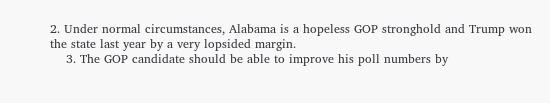2. Under normal circumstances, Alabama is a hopeless GOP stronghold and Trump won the state last year by a very lopsided margin.
    3. The GOP candidate should be able to improve his poll numbers by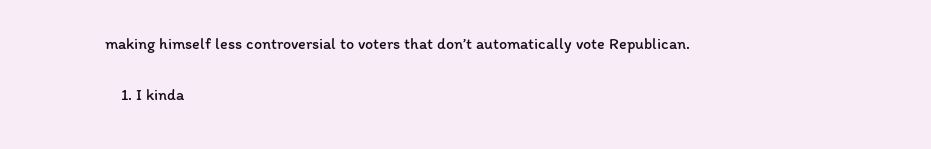making himself less controversial to voters that don’t automatically vote Republican.

    1. I kinda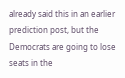already said this in an earlier prediction post, but the Democrats are going to lose seats in the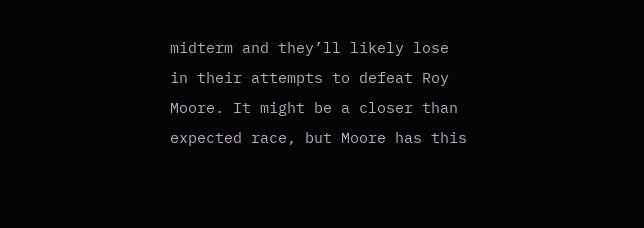midterm and they’ll likely lose in their attempts to defeat Roy Moore. It might be a closer than expected race, but Moore has this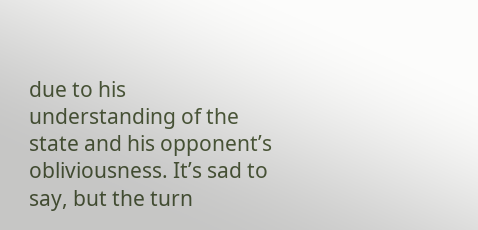due to his understanding of the state and his opponent’s obliviousness. It’s sad to say, but the turn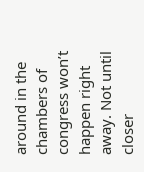around in the chambers of congress won’t happen right away. Not until closer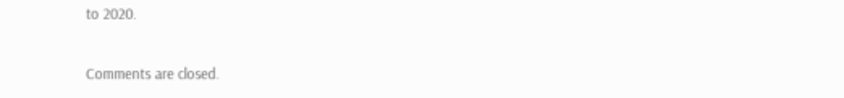to 2020.

Comments are closed.